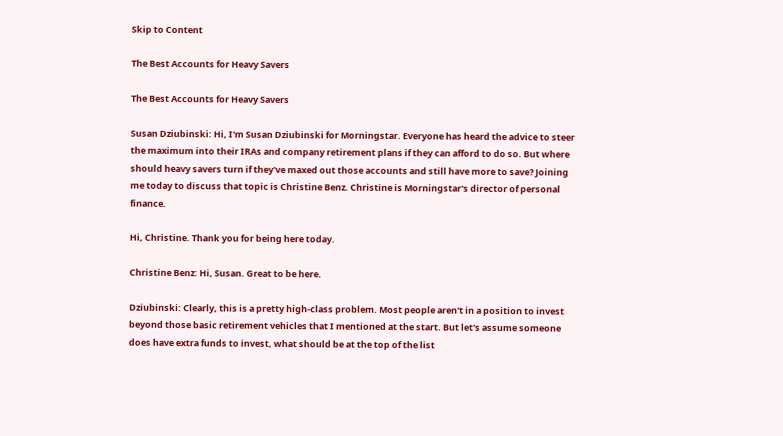Skip to Content

The Best Accounts for Heavy Savers

The Best Accounts for Heavy Savers

Susan Dziubinski: Hi, I'm Susan Dziubinski for Morningstar. Everyone has heard the advice to steer the maximum into their IRAs and company retirement plans if they can afford to do so. But where should heavy savers turn if they've maxed out those accounts and still have more to save? Joining me today to discuss that topic is Christine Benz. Christine is Morningstar's director of personal finance.

Hi, Christine. Thank you for being here today.

Christine Benz: Hi, Susan. Great to be here.

Dziubinski: Clearly, this is a pretty high-class problem. Most people aren't in a position to invest beyond those basic retirement vehicles that I mentioned at the start. But let's assume someone does have extra funds to invest, what should be at the top of the list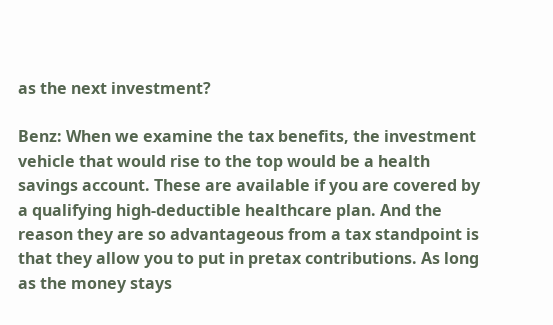as the next investment?

Benz: When we examine the tax benefits, the investment vehicle that would rise to the top would be a health savings account. These are available if you are covered by a qualifying high-deductible healthcare plan. And the reason they are so advantageous from a tax standpoint is that they allow you to put in pretax contributions. As long as the money stays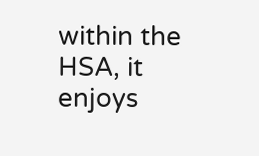within the HSA, it enjoys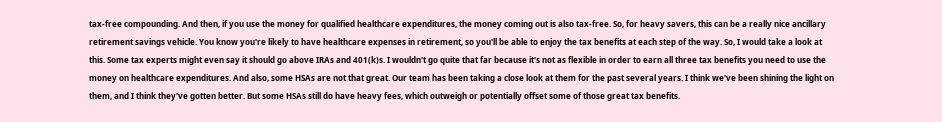tax-free compounding. And then, if you use the money for qualified healthcare expenditures, the money coming out is also tax-free. So, for heavy savers, this can be a really nice ancillary retirement savings vehicle. You know you're likely to have healthcare expenses in retirement, so you'll be able to enjoy the tax benefits at each step of the way. So, I would take a look at this. Some tax experts might even say it should go above IRAs and 401(k)s. I wouldn't go quite that far because it's not as flexible in order to earn all three tax benefits you need to use the money on healthcare expenditures. And also, some HSAs are not that great. Our team has been taking a close look at them for the past several years. I think we've been shining the light on them, and I think they've gotten better. But some HSAs still do have heavy fees, which outweigh or potentially offset some of those great tax benefits.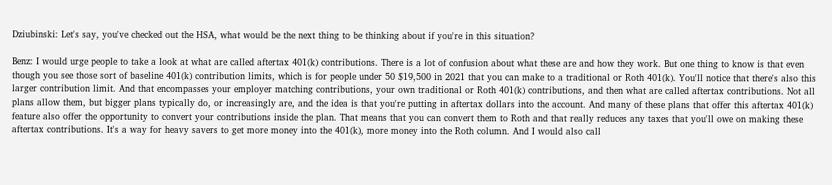Dziubinski: Let's say, you've checked out the HSA, what would be the next thing to be thinking about if you're in this situation?

Benz: I would urge people to take a look at what are called aftertax 401(k) contributions. There is a lot of confusion about what these are and how they work. But one thing to know is that even though you see those sort of baseline 401(k) contribution limits, which is for people under 50 $19,500 in 2021 that you can make to a traditional or Roth 401(k). You'll notice that there's also this larger contribution limit. And that encompasses your employer matching contributions, your own traditional or Roth 401(k) contributions, and then what are called aftertax contributions. Not all plans allow them, but bigger plans typically do, or increasingly are, and the idea is that you're putting in aftertax dollars into the account. And many of these plans that offer this aftertax 401(k) feature also offer the opportunity to convert your contributions inside the plan. That means that you can convert them to Roth and that really reduces any taxes that you'll owe on making these aftertax contributions. It's a way for heavy savers to get more money into the 401(k), more money into the Roth column. And I would also call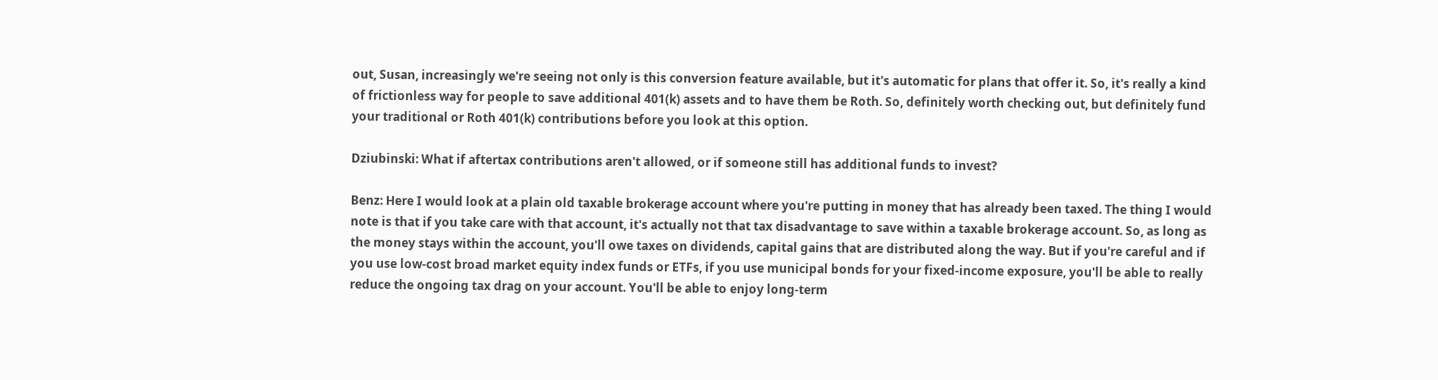out, Susan, increasingly we're seeing not only is this conversion feature available, but it's automatic for plans that offer it. So, it's really a kind of frictionless way for people to save additional 401(k) assets and to have them be Roth. So, definitely worth checking out, but definitely fund your traditional or Roth 401(k) contributions before you look at this option.

Dziubinski: What if aftertax contributions aren't allowed, or if someone still has additional funds to invest?

Benz: Here I would look at a plain old taxable brokerage account where you're putting in money that has already been taxed. The thing I would note is that if you take care with that account, it's actually not that tax disadvantage to save within a taxable brokerage account. So, as long as the money stays within the account, you'll owe taxes on dividends, capital gains that are distributed along the way. But if you're careful and if you use low-cost broad market equity index funds or ETFs, if you use municipal bonds for your fixed-income exposure, you'll be able to really reduce the ongoing tax drag on your account. You'll be able to enjoy long-term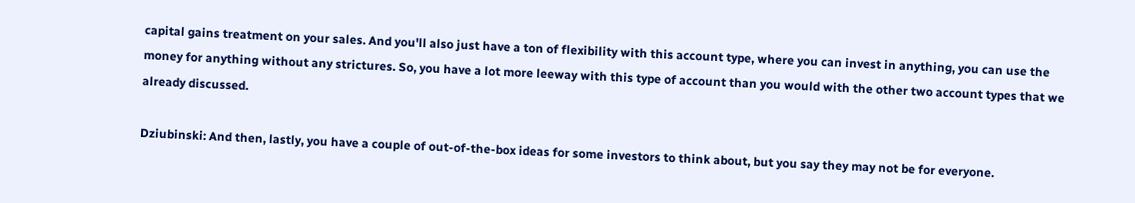capital gains treatment on your sales. And you'll also just have a ton of flexibility with this account type, where you can invest in anything, you can use the money for anything without any strictures. So, you have a lot more leeway with this type of account than you would with the other two account types that we already discussed.

Dziubinski: And then, lastly, you have a couple of out-of-the-box ideas for some investors to think about, but you say they may not be for everyone.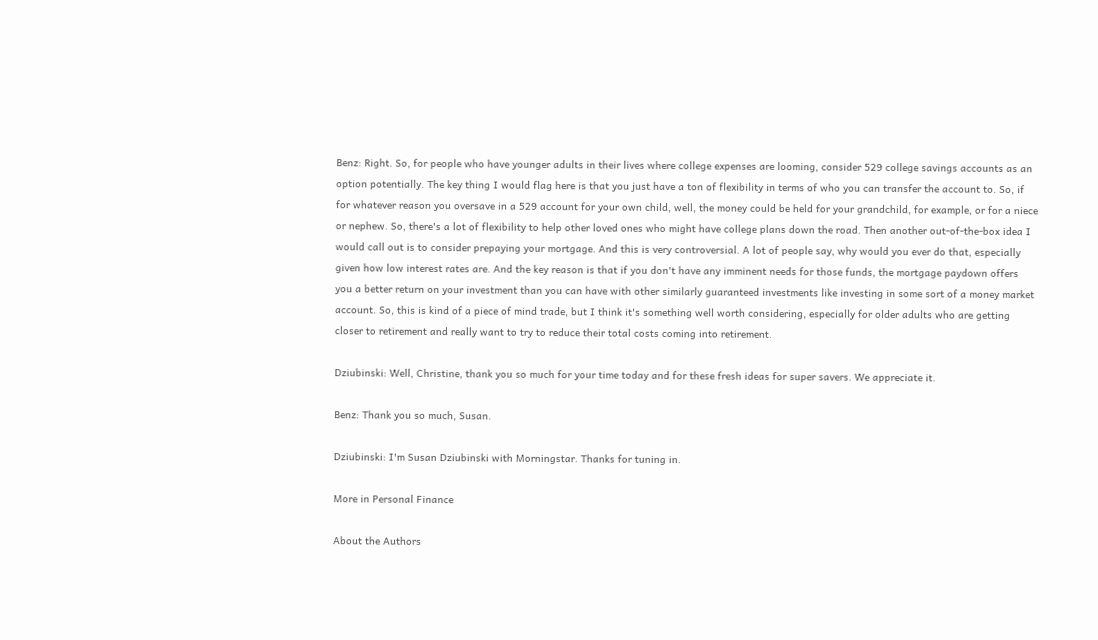Benz: Right. So, for people who have younger adults in their lives where college expenses are looming, consider 529 college savings accounts as an option potentially. The key thing I would flag here is that you just have a ton of flexibility in terms of who you can transfer the account to. So, if for whatever reason you oversave in a 529 account for your own child, well, the money could be held for your grandchild, for example, or for a niece or nephew. So, there's a lot of flexibility to help other loved ones who might have college plans down the road. Then another out-of-the-box idea I would call out is to consider prepaying your mortgage. And this is very controversial. A lot of people say, why would you ever do that, especially given how low interest rates are. And the key reason is that if you don't have any imminent needs for those funds, the mortgage paydown offers you a better return on your investment than you can have with other similarly guaranteed investments like investing in some sort of a money market account. So, this is kind of a piece of mind trade, but I think it's something well worth considering, especially for older adults who are getting closer to retirement and really want to try to reduce their total costs coming into retirement.

Dziubinski: Well, Christine, thank you so much for your time today and for these fresh ideas for super savers. We appreciate it.

Benz: Thank you so much, Susan.

Dziubinski: I'm Susan Dziubinski with Morningstar. Thanks for tuning in.

More in Personal Finance

About the Authors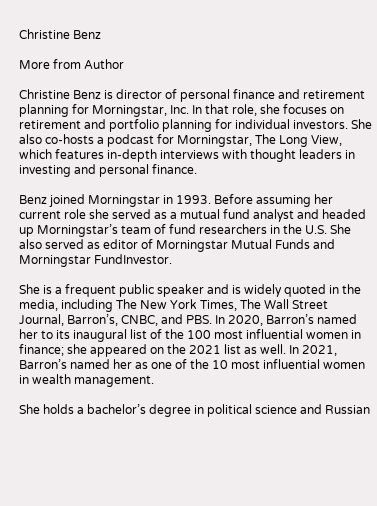Christine Benz

More from Author

Christine Benz is director of personal finance and retirement planning for Morningstar, Inc. In that role, she focuses on retirement and portfolio planning for individual investors. She also co-hosts a podcast for Morningstar, The Long View, which features in-depth interviews with thought leaders in investing and personal finance.

Benz joined Morningstar in 1993. Before assuming her current role she served as a mutual fund analyst and headed up Morningstar’s team of fund researchers in the U.S. She also served as editor of Morningstar Mutual Funds and Morningstar FundInvestor.

She is a frequent public speaker and is widely quoted in the media, including The New York Times, The Wall Street Journal, Barron’s, CNBC, and PBS. In 2020, Barron’s named her to its inaugural list of the 100 most influential women in finance; she appeared on the 2021 list as well. In 2021, Barron’s named her as one of the 10 most influential women in wealth management.

She holds a bachelor’s degree in political science and Russian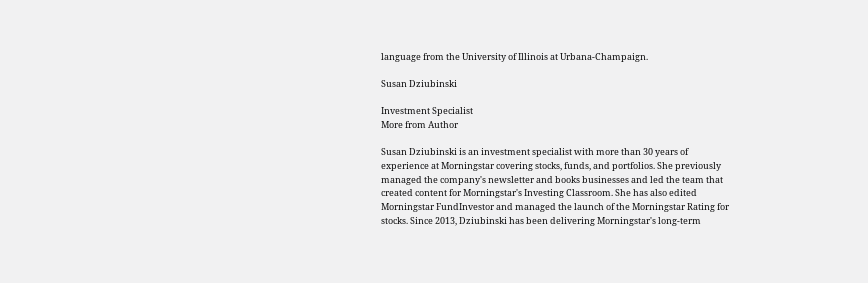language from the University of Illinois at Urbana-Champaign.

Susan Dziubinski

Investment Specialist
More from Author

Susan Dziubinski is an investment specialist with more than 30 years of experience at Morningstar covering stocks, funds, and portfolios. She previously managed the company's newsletter and books businesses and led the team that created content for Morningstar's Investing Classroom. She has also edited Morningstar FundInvestor and managed the launch of the Morningstar Rating for stocks. Since 2013, Dziubinski has been delivering Morningstar's long-term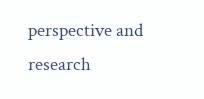perspective and research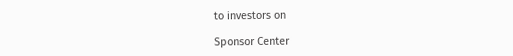to investors on

Sponsor Center